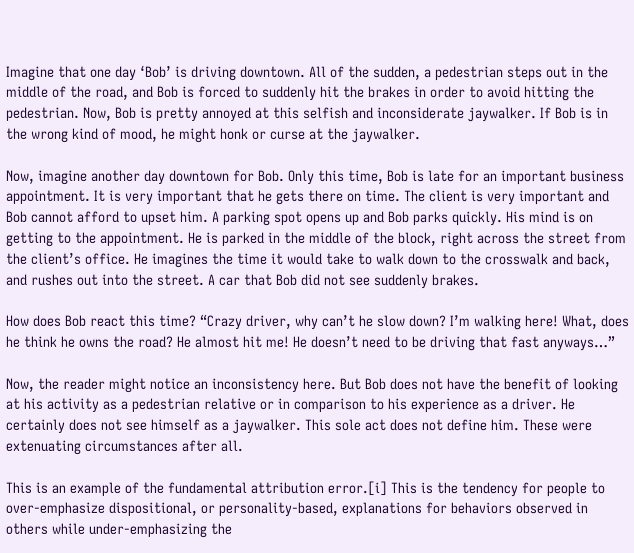Imagine that one day ‘Bob’ is driving downtown. All of the sudden, a pedestrian steps out in the middle of the road, and Bob is forced to suddenly hit the brakes in order to avoid hitting the pedestrian. Now, Bob is pretty annoyed at this selfish and inconsiderate jaywalker. If Bob is in the wrong kind of mood, he might honk or curse at the jaywalker.

Now, imagine another day downtown for Bob. Only this time, Bob is late for an important business appointment. It is very important that he gets there on time. The client is very important and Bob cannot afford to upset him. A parking spot opens up and Bob parks quickly. His mind is on getting to the appointment. He is parked in the middle of the block, right across the street from the client’s office. He imagines the time it would take to walk down to the crosswalk and back, and rushes out into the street. A car that Bob did not see suddenly brakes.

How does Bob react this time? “Crazy driver, why can’t he slow down? I’m walking here! What, does he think he owns the road? He almost hit me! He doesn’t need to be driving that fast anyways…”

Now, the reader might notice an inconsistency here. But Bob does not have the benefit of looking at his activity as a pedestrian relative or in comparison to his experience as a driver. He certainly does not see himself as a jaywalker. This sole act does not define him. These were extenuating circumstances after all.

This is an example of the fundamental attribution error.[i] This is the tendency for people to over-emphasize dispositional, or personality-based, explanations for behaviors observed in others while under-emphasizing the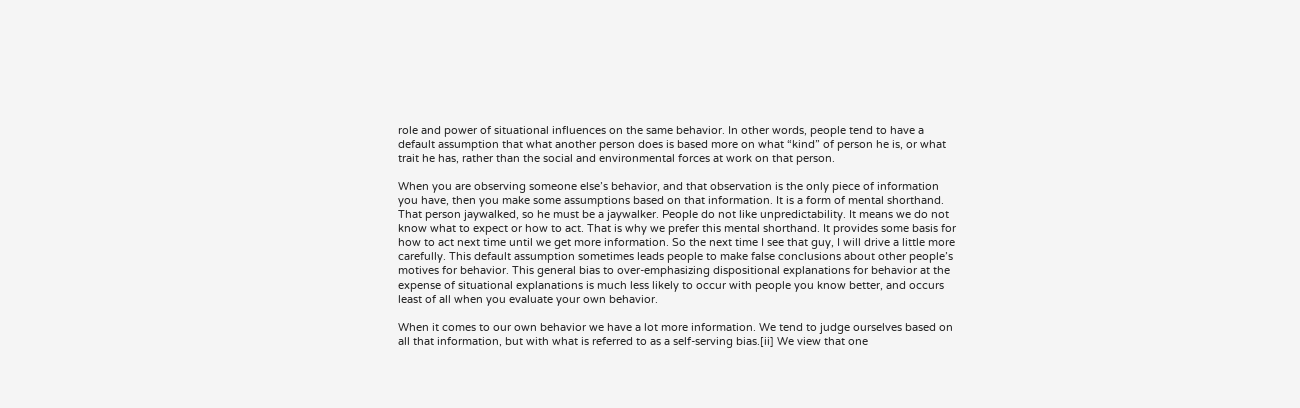role and power of situational influences on the same behavior. In other words, people tend to have a default assumption that what another person does is based more on what “kind” of person he is, or what trait he has, rather than the social and environmental forces at work on that person.

When you are observing someone else’s behavior, and that observation is the only piece of information you have, then you make some assumptions based on that information. It is a form of mental shorthand. That person jaywalked, so he must be a jaywalker. People do not like unpredictability. It means we do not know what to expect or how to act. That is why we prefer this mental shorthand. It provides some basis for how to act next time until we get more information. So the next time I see that guy, I will drive a little more carefully. This default assumption sometimes leads people to make false conclusions about other people’s motives for behavior. This general bias to over-emphasizing dispositional explanations for behavior at the expense of situational explanations is much less likely to occur with people you know better, and occurs least of all when you evaluate your own behavior.

When it comes to our own behavior we have a lot more information. We tend to judge ourselves based on all that information, but with what is referred to as a self-serving bias.[ii] We view that one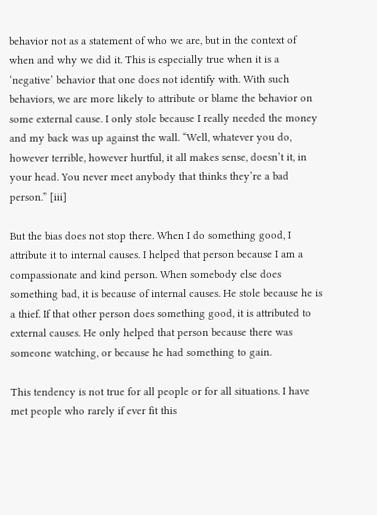behavior not as a statement of who we are, but in the context of when and why we did it. This is especially true when it is a ‘negative’ behavior that one does not identify with. With such behaviors, we are more likely to attribute or blame the behavior on some external cause. I only stole because I really needed the money and my back was up against the wall. “Well, whatever you do, however terrible, however hurtful, it all makes sense, doesn’t it, in your head. You never meet anybody that thinks they’re a bad person.” [iii]

But the bias does not stop there. When I do something good, I attribute it to internal causes. I helped that person because I am a compassionate and kind person. When somebody else does something bad, it is because of internal causes. He stole because he is a thief. If that other person does something good, it is attributed to external causes. He only helped that person because there was someone watching, or because he had something to gain.

This tendency is not true for all people or for all situations. I have met people who rarely if ever fit this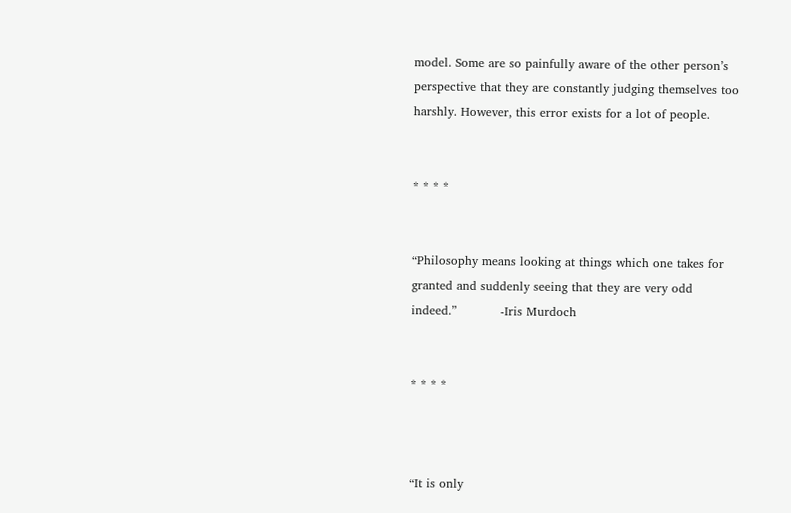model. Some are so painfully aware of the other person’s perspective that they are constantly judging themselves too harshly. However, this error exists for a lot of people.


* * * *


“Philosophy means looking at things which one takes for granted and suddenly seeing that they are very odd indeed.”           -Iris Murdoch


* * * *



“It is only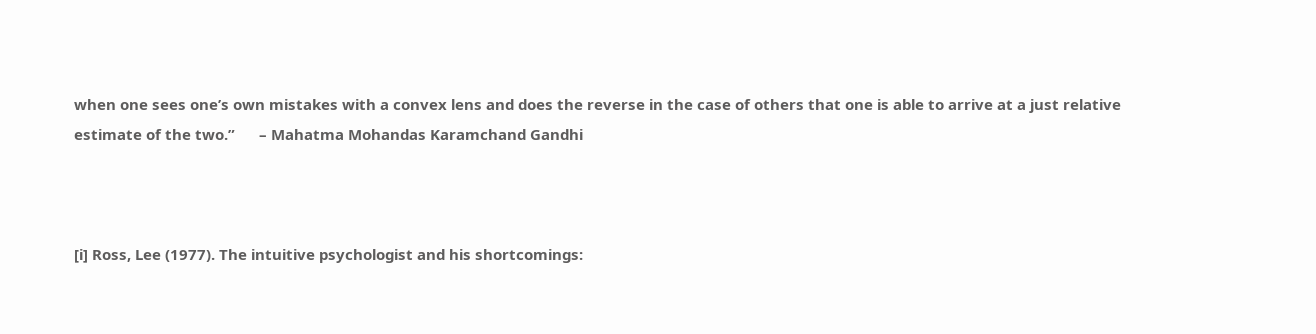when one sees one’s own mistakes with a convex lens and does the reverse in the case of others that one is able to arrive at a just relative estimate of the two.”      – Mahatma Mohandas Karamchand Gandhi



[i] Ross, Lee (1977). The intuitive psychologist and his shortcomings: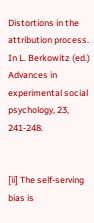Distortions in the attribution process. In L. Berkowitz (ed.) Advances in experimental social psychology, 23, 241-248.


[ii] The self-serving bias is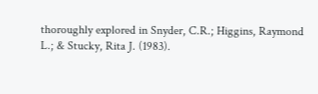thoroughly explored in Snyder, C.R.; Higgins, Raymond L.; & Stucky, Rita J. (1983).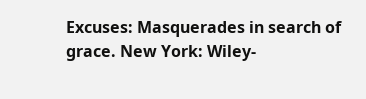Excuses: Masquerades in search of grace. New York: Wiley-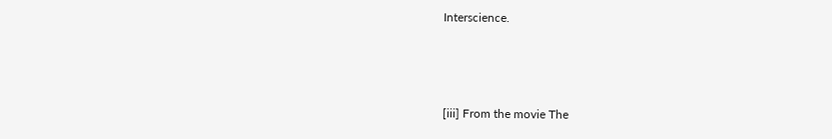Interscience.



[iii] From the movie The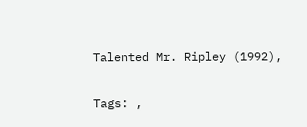Talented Mr. Ripley (1992),


Tags: ,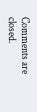Comments are closed.